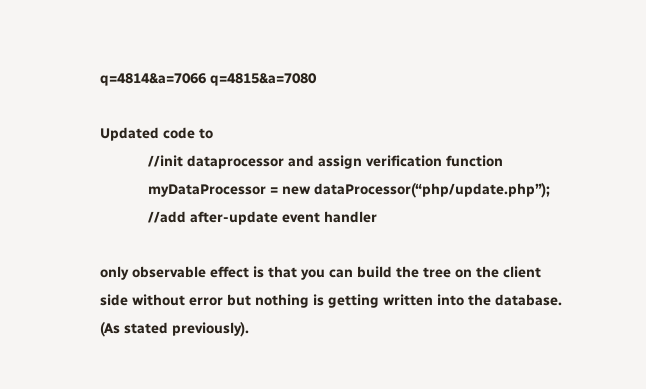q=4814&a=7066 q=4815&a=7080

Updated code to
            //init dataprocessor and assign verification function
            myDataProcessor = new dataProcessor(“php/update.php”);
            //add after-update event handler

only observable effect is that you can build the tree on the client
side without error but nothing is getting written into the database.
(As stated previously).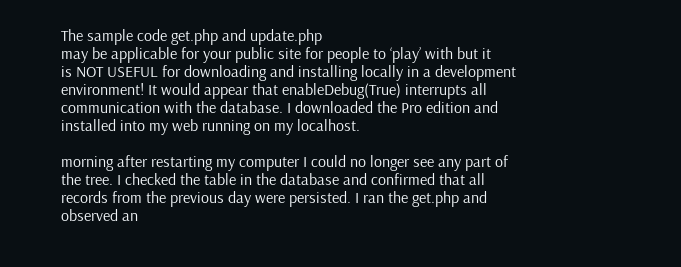The sample code get.php and update.php
may be applicable for your public site for people to ‘play’ with but it
is NOT USEFUL for downloading and installing locally in a development
environment! It would appear that enableDebug(True) interrupts all communication with the database. I downloaded the Pro edition and installed into my web running on my localhost.

morning after restarting my computer I could no longer see any part of
the tree. I checked the table in the database and confirmed that all
records from the previous day were persisted. I ran the get.php and
observed an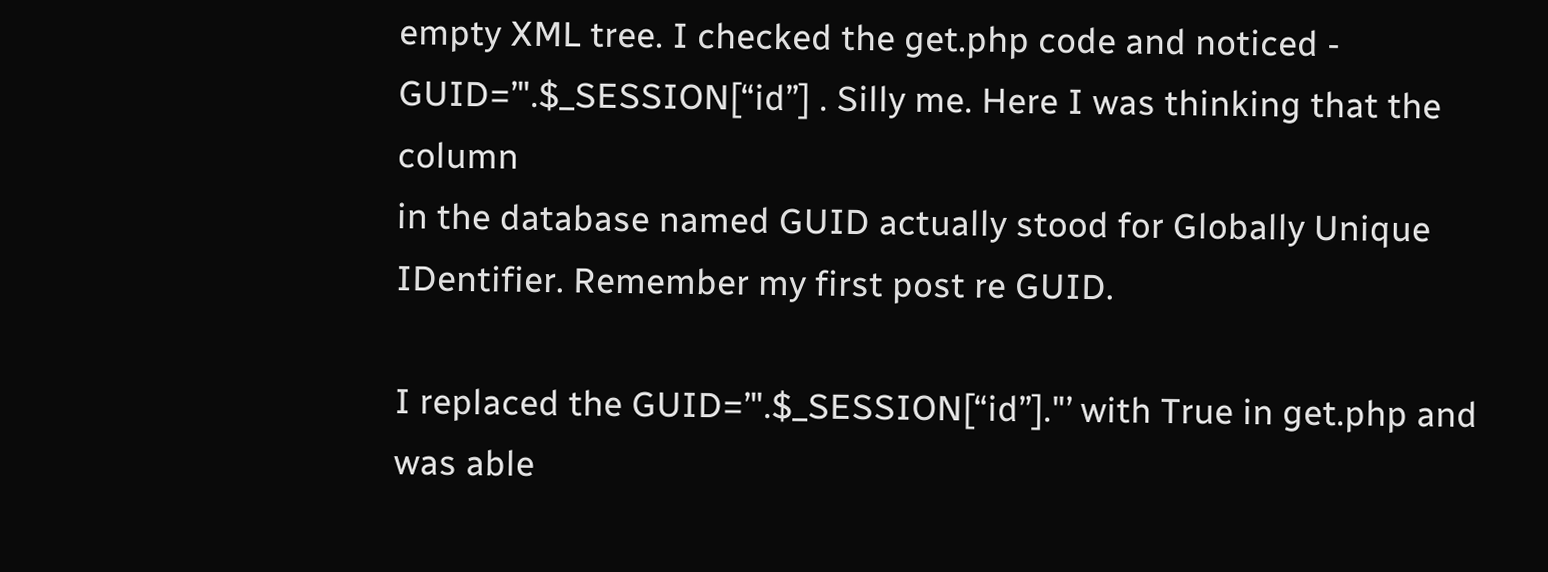empty XML tree. I checked the get.php code and noticed -
GUID=’".$_SESSION[“id”] . Silly me. Here I was thinking that the column
in the database named GUID actually stood for Globally Unique
IDentifier. Remember my first post re GUID.

I replaced the GUID=’".$_SESSION[“id”]."’ with True in get.php and was able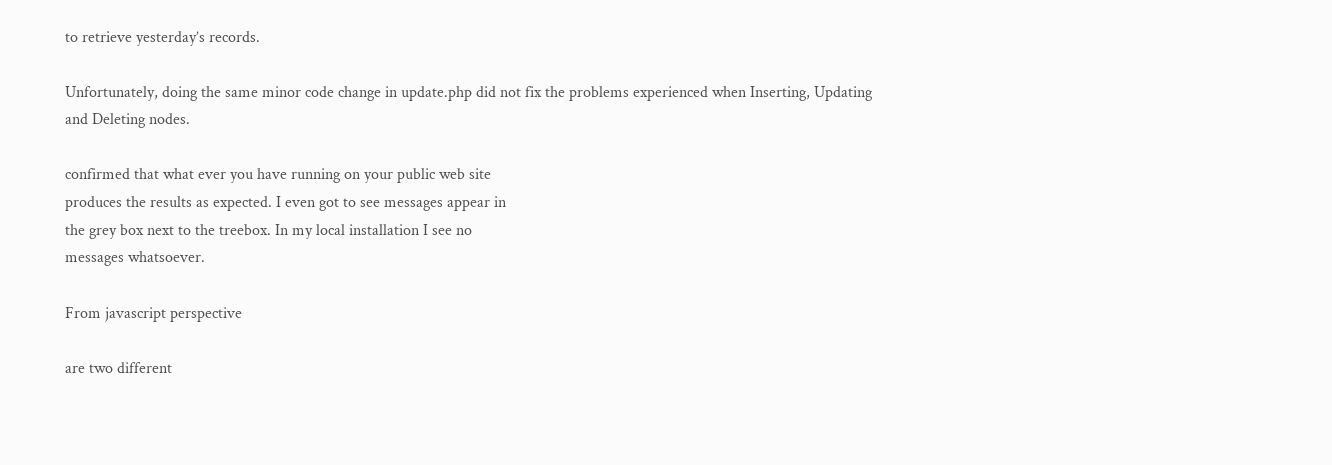to retrieve yesterday’s records.

Unfortunately, doing the same minor code change in update.php did not fix the problems experienced when Inserting, Updating and Deleting nodes.

confirmed that what ever you have running on your public web site
produces the results as expected. I even got to see messages appear in
the grey box next to the treebox. In my local installation I see no
messages whatsoever.

From javascript perspective

are two different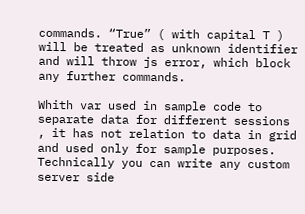commands. “True” ( with capital T ) will be treated as unknown identifier and will throw js error, which block any further commands.

Whith var used in sample code to separate data for different sessions , it has not relation to data in grid and used only for sample purposes.
Technically you can write any custom server side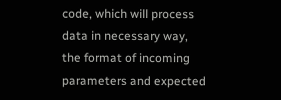code, which will process data in necessary way, the format of incoming parameters and expected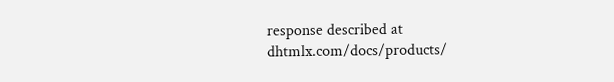response described at
dhtmlx.com/docs/products/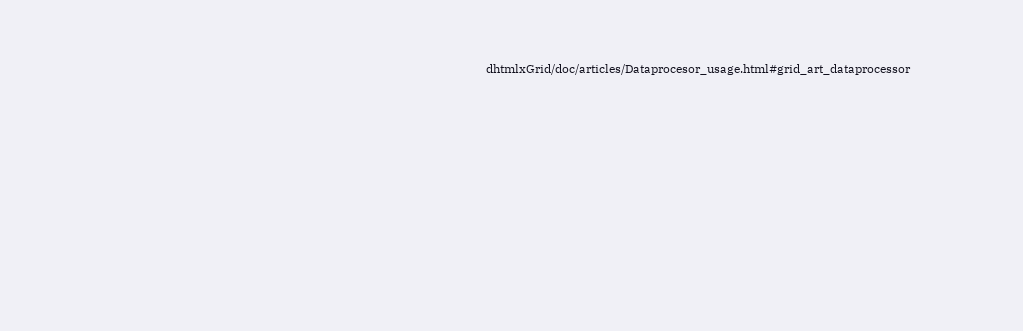dhtmlxGrid/doc/articles/Dataprocesor_usage.html#grid_art_dataprocessor